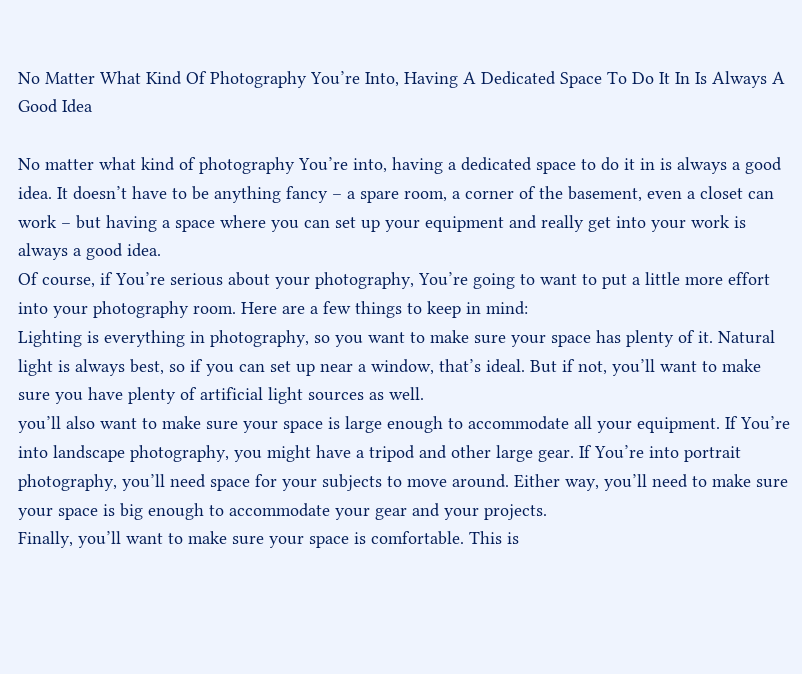No Matter What Kind Of Photography You’re Into, Having A Dedicated Space To Do It In Is Always A Good Idea

No matter what kind of photography You’re into, having a dedicated space to do it in is always a good idea. It doesn’t have to be anything fancy – a spare room, a corner of the basement, even a closet can work – but having a space where you can set up your equipment and really get into your work is always a good idea.
Of course, if You’re serious about your photography, You’re going to want to put a little more effort into your photography room. Here are a few things to keep in mind:
Lighting is everything in photography, so you want to make sure your space has plenty of it. Natural light is always best, so if you can set up near a window, that’s ideal. But if not, you’ll want to make sure you have plenty of artificial light sources as well.
you’ll also want to make sure your space is large enough to accommodate all your equipment. If You’re into landscape photography, you might have a tripod and other large gear. If You’re into portrait photography, you’ll need space for your subjects to move around. Either way, you’ll need to make sure your space is big enough to accommodate your gear and your projects.
Finally, you’ll want to make sure your space is comfortable. This is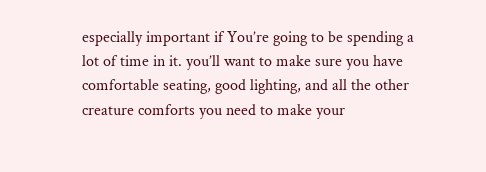especially important if You’re going to be spending a lot of time in it. you’ll want to make sure you have comfortable seating, good lighting, and all the other creature comforts you need to make your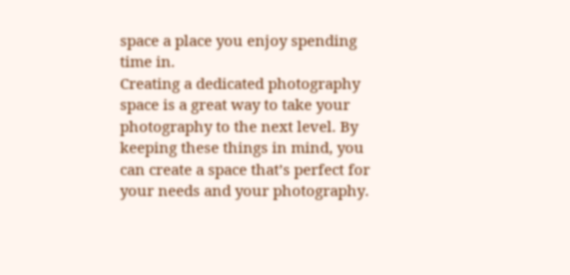space a place you enjoy spending time in.
Creating a dedicated photography space is a great way to take your photography to the next level. By keeping these things in mind, you can create a space that’s perfect for your needs and your photography.